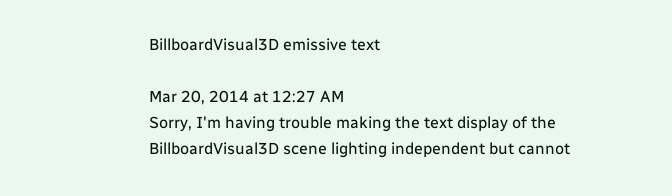BillboardVisual3D emissive text

Mar 20, 2014 at 12:27 AM
Sorry, I'm having trouble making the text display of the BillboardVisual3D scene lighting independent but cannot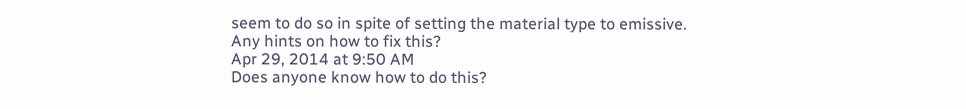seem to do so in spite of setting the material type to emissive.
Any hints on how to fix this?
Apr 29, 2014 at 9:50 AM
Does anyone know how to do this?